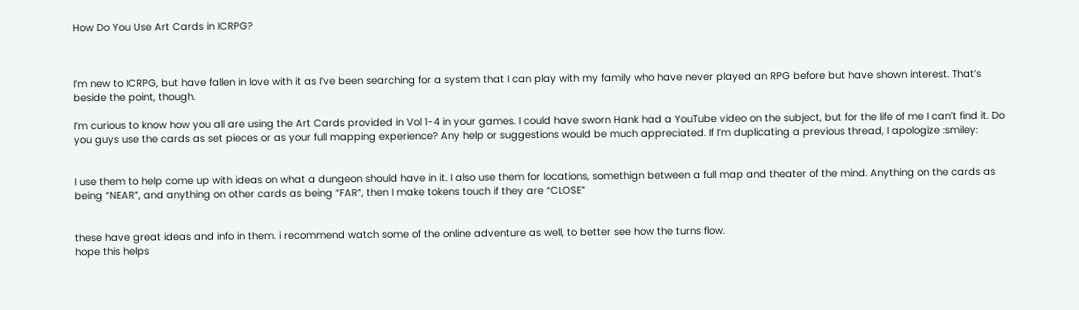How Do You Use Art Cards in ICRPG?



I’m new to ICRPG, but have fallen in love with it as I’ve been searching for a system that I can play with my family who have never played an RPG before but have shown interest. That’s beside the point, though.

I’m curious to know how you all are using the Art Cards provided in Vol 1-4 in your games. I could have sworn Hank had a YouTube video on the subject, but for the life of me I can’t find it. Do you guys use the cards as set pieces or as your full mapping experience? Any help or suggestions would be much appreciated. If I’m duplicating a previous thread, I apologize :smiley:


I use them to help come up with ideas on what a dungeon should have in it. I also use them for locations, somethign between a full map and theater of the mind. Anything on the cards as being “NEAR”, and anything on other cards as being “FAR”, then I make tokens touch if they are “CLOSE”


these have great ideas and info in them. i recommend watch some of the online adventure as well, to better see how the turns flow.
hope this helps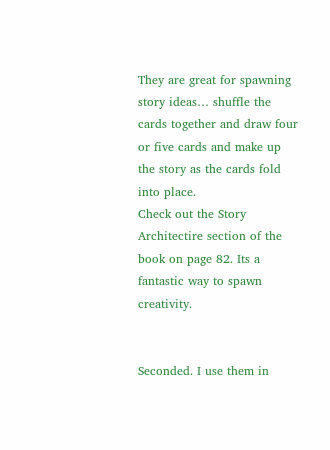They are great for spawning story ideas… shuffle the cards together and draw four or five cards and make up the story as the cards fold into place.
Check out the Story Architectire section of the book on page 82. Its a fantastic way to spawn creativity.


Seconded. I use them in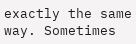exactly the same way. Sometimes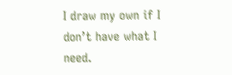I draw my own if I don’t have what I need.